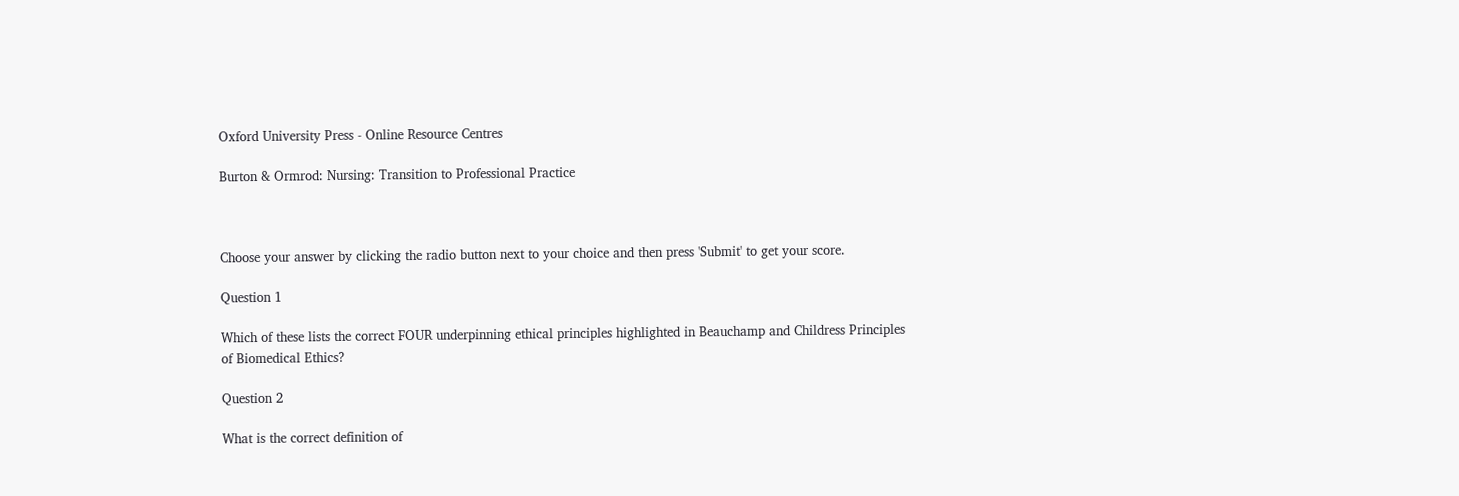Oxford University Press - Online Resource Centres

Burton & Ormrod: Nursing: Transition to Professional Practice



Choose your answer by clicking the radio button next to your choice and then press 'Submit' to get your score.

Question 1

Which of these lists the correct FOUR underpinning ethical principles highlighted in Beauchamp and Childress Principles of Biomedical Ethics?

Question 2

What is the correct definition of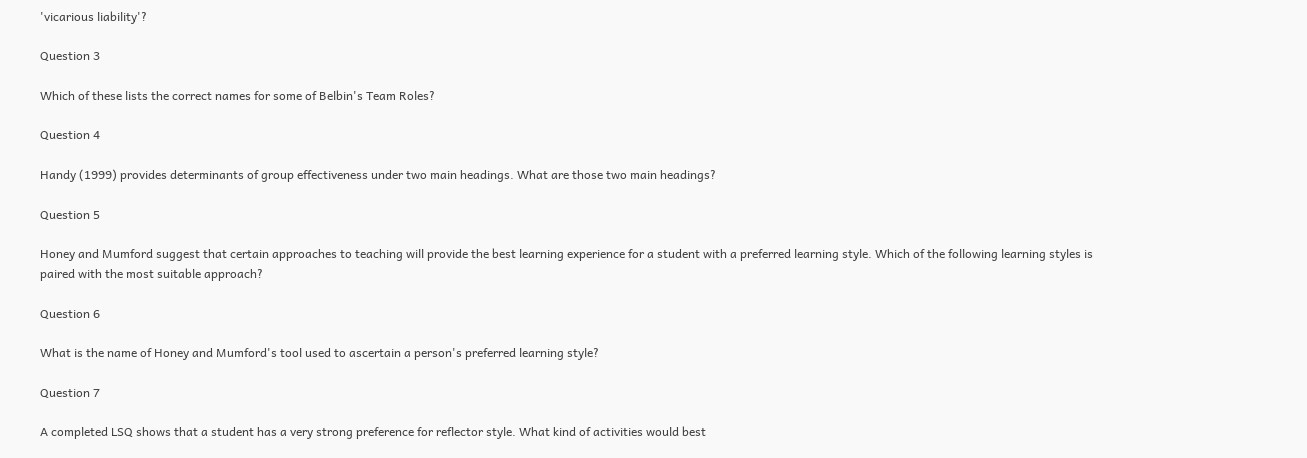'vicarious liability'?

Question 3

Which of these lists the correct names for some of Belbin's Team Roles?

Question 4

Handy (1999) provides determinants of group effectiveness under two main headings. What are those two main headings?

Question 5

Honey and Mumford suggest that certain approaches to teaching will provide the best learning experience for a student with a preferred learning style. Which of the following learning styles is paired with the most suitable approach?

Question 6

What is the name of Honey and Mumford's tool used to ascertain a person's preferred learning style?

Question 7

A completed LSQ shows that a student has a very strong preference for reflector style. What kind of activities would best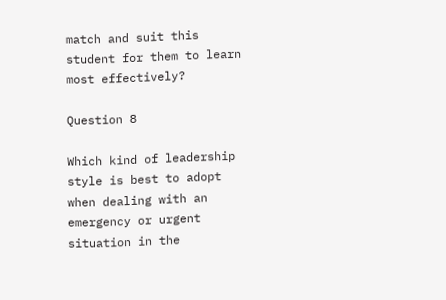match and suit this student for them to learn most effectively?

Question 8

Which kind of leadership style is best to adopt when dealing with an emergency or urgent situation in the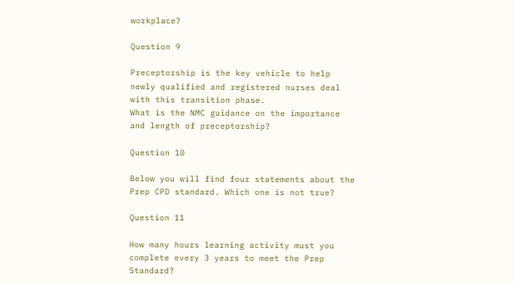workplace?

Question 9

Preceptorship is the key vehicle to help newly qualified and registered nurses deal with this transition phase.
What is the NMC guidance on the importance and length of preceptorship?

Question 10

Below you will find four statements about the Prep CPD standard. Which one is not true?

Question 11

How many hours learning activity must you complete every 3 years to meet the Prep Standard?